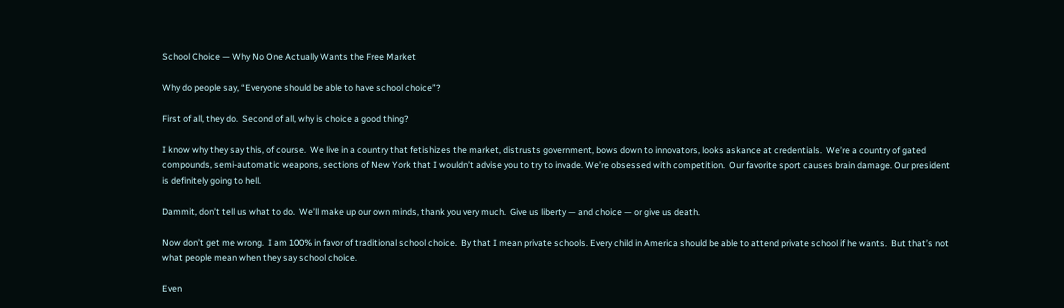School Choice — Why No One Actually Wants the Free Market

Why do people say, “Everyone should be able to have school choice”?

First of all, they do.  Second of all, why is choice a good thing?

I know why they say this, of course.  We live in a country that fetishizes the market, distrusts government, bows down to innovators, looks askance at credentials.  We’re a country of gated compounds, semi-automatic weapons, sections of New York that I wouldn’t advise you to try to invade. We’re obsessed with competition.  Our favorite sport causes brain damage. Our president is definitely going to hell.

Dammit, don’t tell us what to do.  We’ll make up our own minds, thank you very much.  Give us liberty — and choice — or give us death.

Now don’t get me wrong.  I am 100% in favor of traditional school choice.  By that I mean private schools. Every child in America should be able to attend private school if he wants.  But that’s not what people mean when they say school choice.

Even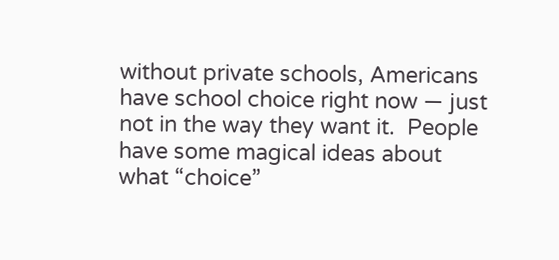without private schools, Americans have school choice right now — just not in the way they want it.  People have some magical ideas about what “choice”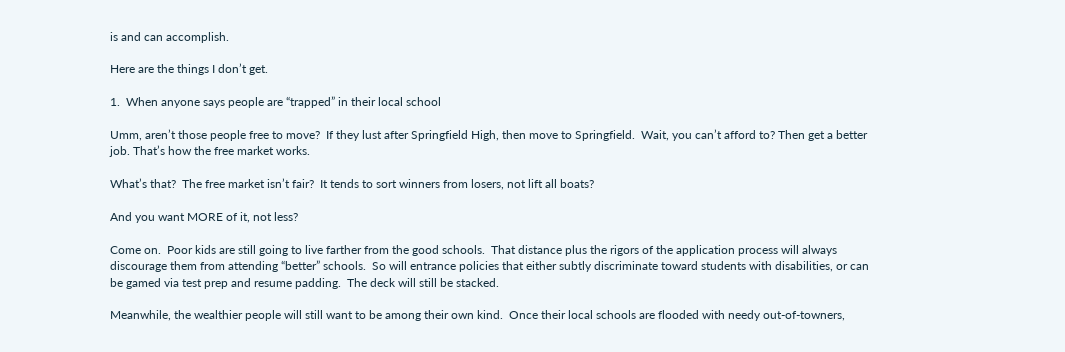is and can accomplish.

Here are the things I don’t get.

1.  When anyone says people are “trapped” in their local school

Umm, aren’t those people free to move?  If they lust after Springfield High, then move to Springfield.  Wait, you can’t afford to? Then get a better job. That’s how the free market works.

What’s that?  The free market isn’t fair?  It tends to sort winners from losers, not lift all boats?

And you want MORE of it, not less?

Come on.  Poor kids are still going to live farther from the good schools.  That distance plus the rigors of the application process will always discourage them from attending “better” schools.  So will entrance policies that either subtly discriminate toward students with disabilities, or can be gamed via test prep and resume padding.  The deck will still be stacked.

Meanwhile, the wealthier people will still want to be among their own kind.  Once their local schools are flooded with needy out-of-towners,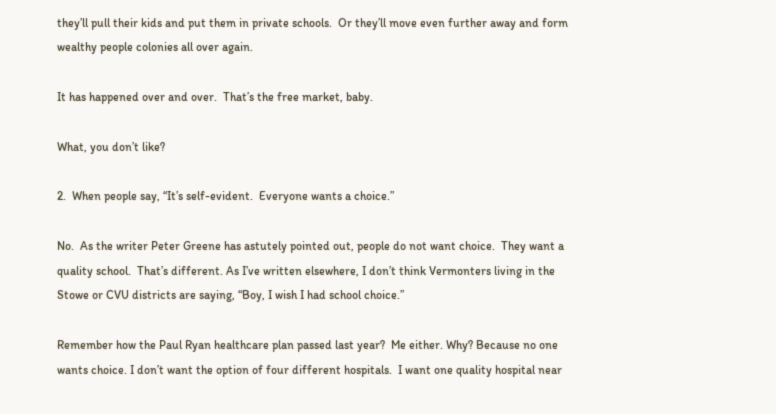they’ll pull their kids and put them in private schools.  Or they’ll move even further away and form wealthy people colonies all over again.

It has happened over and over.  That’s the free market, baby.

What, you don’t like?

2.  When people say, “It’s self-evident.  Everyone wants a choice.”

No.  As the writer Peter Greene has astutely pointed out, people do not want choice.  They want a quality school.  That’s different. As I’ve written elsewhere, I don’t think Vermonters living in the Stowe or CVU districts are saying, “Boy, I wish I had school choice.”

Remember how the Paul Ryan healthcare plan passed last year?  Me either. Why? Because no one wants choice. I don’t want the option of four different hospitals.  I want one quality hospital near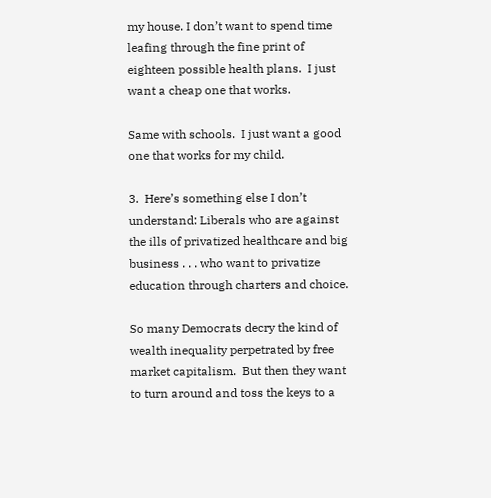my house. I don’t want to spend time leafing through the fine print of eighteen possible health plans.  I just want a cheap one that works.

Same with schools.  I just want a good one that works for my child.

3.  Here’s something else I don’t understand: Liberals who are against the ills of privatized healthcare and big business . . . who want to privatize education through charters and choice.

So many Democrats decry the kind of wealth inequality perpetrated by free market capitalism.  But then they want to turn around and toss the keys to a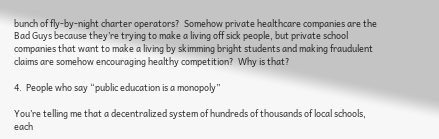bunch of fly-by-night charter operators?  Somehow private healthcare companies are the Bad Guys because they’re trying to make a living off sick people, but private school companies that want to make a living by skimming bright students and making fraudulent claims are somehow encouraging healthy competition?  Why is that?

4.  People who say “public education is a monopoly”

You’re telling me that a decentralized system of hundreds of thousands of local schools, each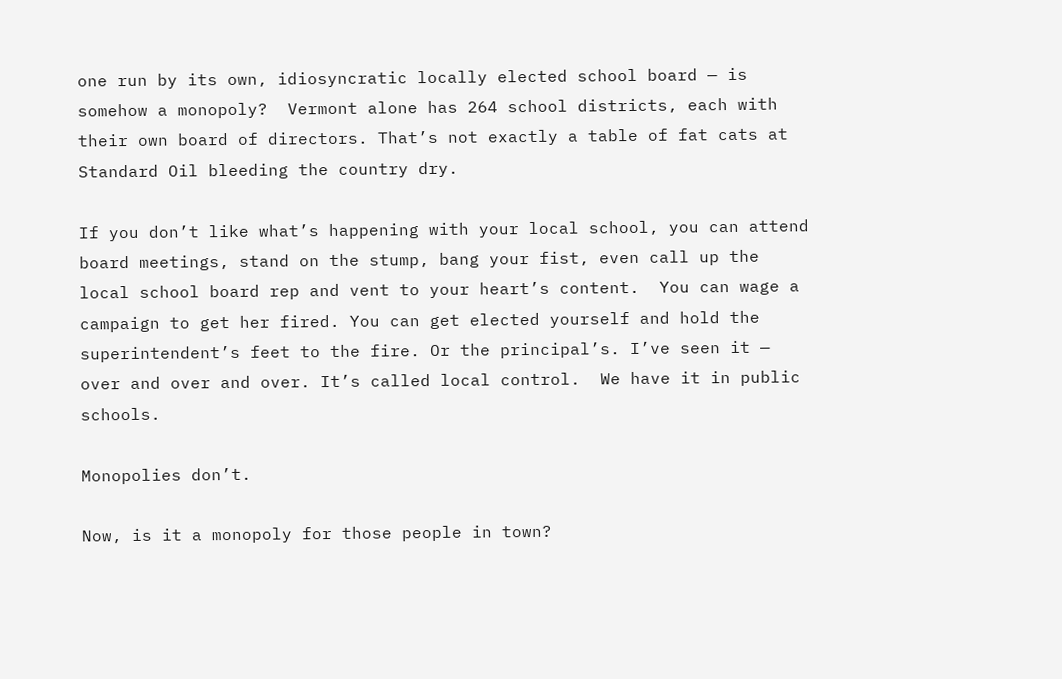one run by its own, idiosyncratic locally elected school board — is somehow a monopoly?  Vermont alone has 264 school districts, each with their own board of directors. That’s not exactly a table of fat cats at Standard Oil bleeding the country dry.

If you don’t like what’s happening with your local school, you can attend board meetings, stand on the stump, bang your fist, even call up the local school board rep and vent to your heart’s content.  You can wage a campaign to get her fired. You can get elected yourself and hold the superintendent’s feet to the fire. Or the principal’s. I’ve seen it — over and over and over. It’s called local control.  We have it in public schools.

Monopolies don’t.

Now, is it a monopoly for those people in town?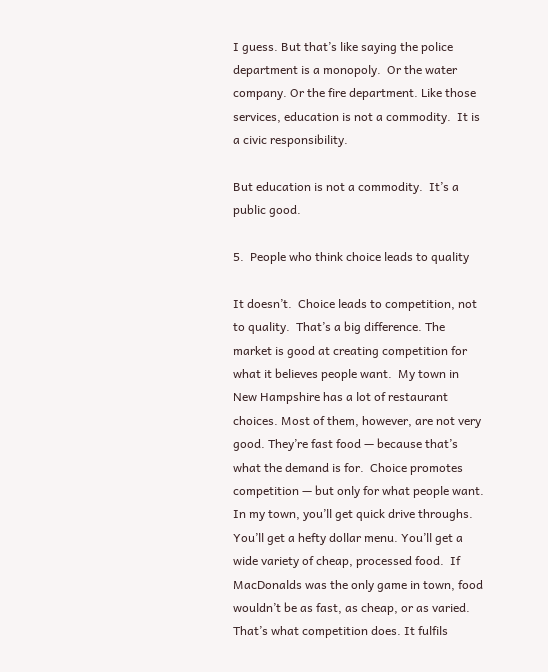I guess. But that’s like saying the police department is a monopoly.  Or the water company. Or the fire department. Like those services, education is not a commodity.  It is a civic responsibility.

But education is not a commodity.  It’s a public good.

5.  People who think choice leads to quality

It doesn’t.  Choice leads to competition, not to quality.  That’s a big difference. The market is good at creating competition for what it believes people want.  My town in New Hampshire has a lot of restaurant choices. Most of them, however, are not very good. They’re fast food — because that’s what the demand is for.  Choice promotes competition — but only for what people want. In my town, you’ll get quick drive throughs. You’ll get a hefty dollar menu. You’ll get a wide variety of cheap, processed food.  If MacDonalds was the only game in town, food wouldn’t be as fast, as cheap, or as varied. That’s what competition does. It fulfils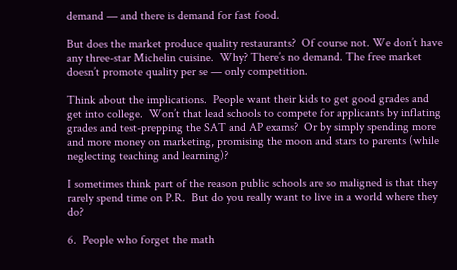demand — and there is demand for fast food.

But does the market produce quality restaurants?  Of course not. We don’t have any three-star Michelin cuisine.  Why? There’s no demand. The free market doesn’t promote quality per se — only competition.

Think about the implications.  People want their kids to get good grades and get into college.  Won’t that lead schools to compete for applicants by inflating grades and test-prepping the SAT and AP exams?  Or by simply spending more and more money on marketing, promising the moon and stars to parents (while neglecting teaching and learning)?

I sometimes think part of the reason public schools are so maligned is that they rarely spend time on P.R.  But do you really want to live in a world where they do?

6.  People who forget the math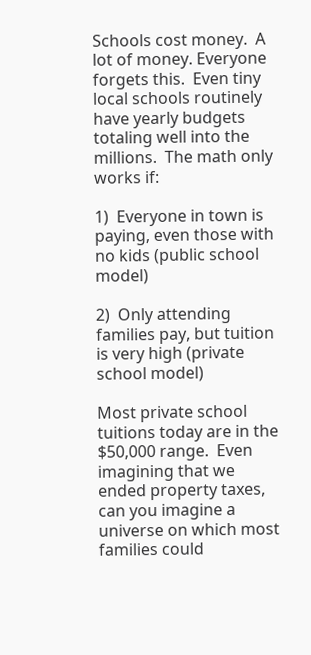Schools cost money.  A lot of money. Everyone forgets this.  Even tiny local schools routinely have yearly budgets totaling well into the millions.  The math only works if:

1)  Everyone in town is paying, even those with no kids (public school model)

2)  Only attending families pay, but tuition is very high (private school model)

Most private school tuitions today are in the $50,000 range.  Even imagining that we ended property taxes, can you imagine a universe on which most families could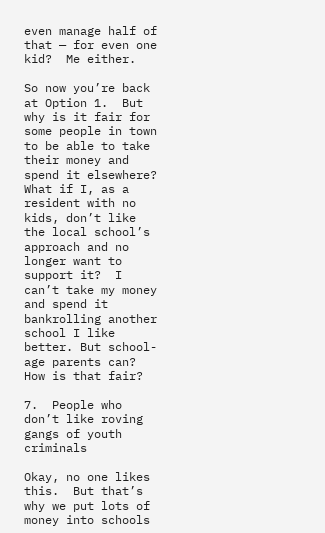even manage half of that — for even one kid?  Me either.

So now you’re back at Option 1.  But why is it fair for some people in town to be able to take their money and spend it elsewhere?  What if I, as a resident with no kids, don’t like the local school’s approach and no longer want to support it?  I can’t take my money and spend it bankrolling another school I like better. But school-age parents can? How is that fair?

7.  People who don’t like roving gangs of youth criminals

Okay, no one likes this.  But that’s why we put lots of money into schools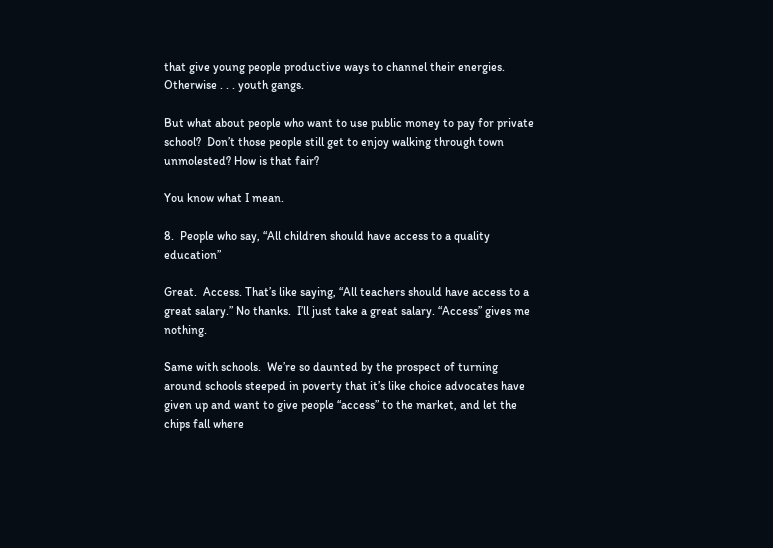that give young people productive ways to channel their energies.  Otherwise . . . youth gangs.

But what about people who want to use public money to pay for private school?  Don’t those people still get to enjoy walking through town unmolested? How is that fair?

You know what I mean.

8.  People who say, “All children should have access to a quality education”

Great.  Access. That’s like saying, “All teachers should have access to a great salary.” No thanks.  I’ll just take a great salary. “Access” gives me nothing.

Same with schools.  We’re so daunted by the prospect of turning around schools steeped in poverty that it’s like choice advocates have given up and want to give people “access” to the market, and let the chips fall where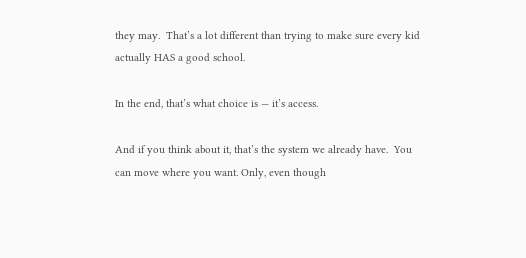they may.  That’s a lot different than trying to make sure every kid actually HAS a good school.

In the end, that’s what choice is — it’s access.

And if you think about it, that’s the system we already have.  You can move where you want. Only, even though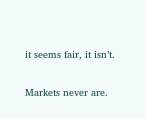it seems fair, it isn’t.

Markets never are.